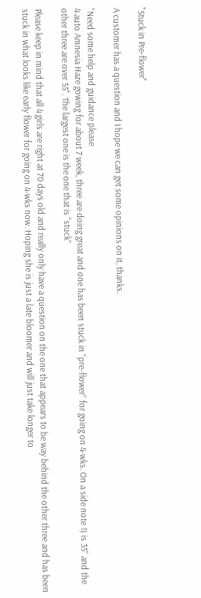"Stuck in Pre-flower"

A customer has a question and I hope we can get some opinions on it, thanks.

“Need some help and guidance please
4 auto Amnesia Haze gowing for about 7 week, three are doing great and one has been stuck in “pre-flower” for going on 4-wks. On a side note 1) is 35” and the other three are over 55". The largest one is the one that is “stuck”

Please keep in mind that all 4 girls are right at 70 days old and really only have a question on the one that appears to be way behind the other three and has been stuck in what looks like early flower for going on 4-wks now. Hoping she is just a late bloomer and will just take longer to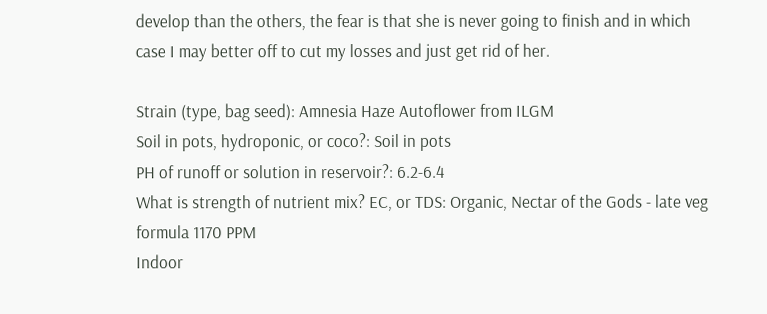develop than the others, the fear is that she is never going to finish and in which case I may better off to cut my losses and just get rid of her.

Strain (type, bag seed): Amnesia Haze Autoflower from ILGM
Soil in pots, hydroponic, or coco?: Soil in pots
PH of runoff or solution in reservoir?: 6.2-6.4
What is strength of nutrient mix? EC, or TDS: Organic, Nectar of the Gods - late veg formula 1170 PPM
Indoor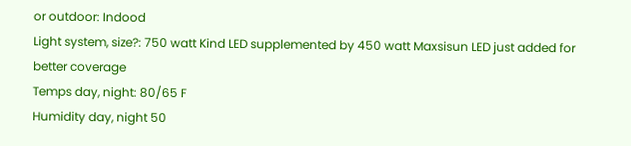or outdoor: Indood
Light system, size?: 750 watt Kind LED supplemented by 450 watt Maxsisun LED just added for better coverage
Temps day, night: 80/65 F
Humidity day, night 50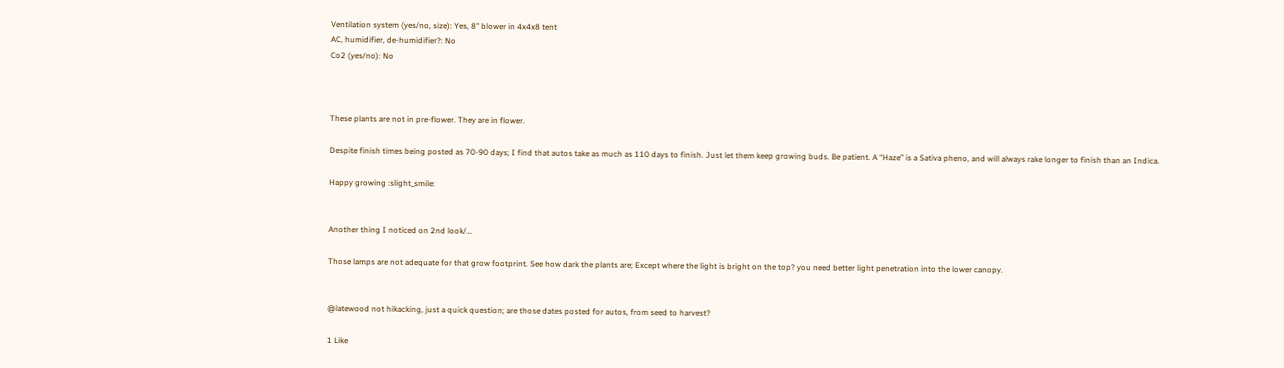Ventilation system (yes/no, size): Yes, 8" blower in 4x4x8 tent
AC, humidifier, de-humidifier?: No
Co2 (yes/no): No



These plants are not in pre-flower. They are in flower.

Despite finish times being posted as 70-90 days; I find that autos take as much as 110 days to finish. Just let them keep growing buds. Be patient. A “Haze” is a Sativa pheno, and will always rake longer to finish than an Indica.

Happy growing :slight_smile:


Another thing I noticed on 2nd look/…

Those lamps are not adequate for that grow footprint. See how dark the plants are; Except where the light is bright on the top? you need better light penetration into the lower canopy.


@latewood not hikacking, just a quick question; are those dates posted for autos, from seed to harvest?

1 Like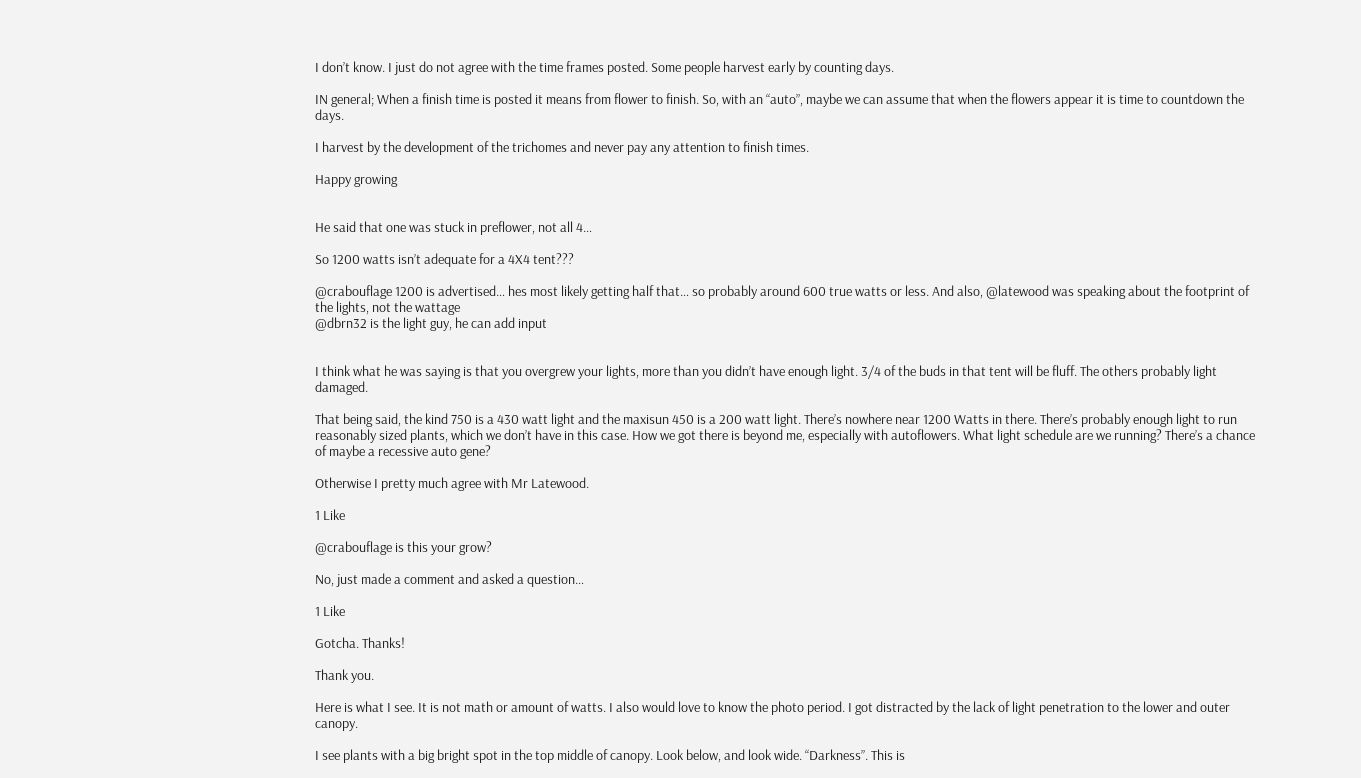I don’t know. I just do not agree with the time frames posted. Some people harvest early by counting days.

IN general; When a finish time is posted it means from flower to finish. So, with an “auto”, maybe we can assume that when the flowers appear it is time to countdown the days.

I harvest by the development of the trichomes and never pay any attention to finish times.

Happy growing


He said that one was stuck in preflower, not all 4…

So 1200 watts isn’t adequate for a 4X4 tent???

@crabouflage 1200 is advertised… hes most likely getting half that… so probably around 600 true watts or less. And also, @latewood was speaking about the footprint of the lights, not the wattage
@dbrn32 is the light guy, he can add input


I think what he was saying is that you overgrew your lights, more than you didn’t have enough light. 3/4 of the buds in that tent will be fluff. The others probably light damaged.

That being said, the kind 750 is a 430 watt light and the maxisun 450 is a 200 watt light. There’s nowhere near 1200 Watts in there. There’s probably enough light to run reasonably sized plants, which we don’t have in this case. How we got there is beyond me, especially with autoflowers. What light schedule are we running? There’s a chance of maybe a recessive auto gene?

Otherwise I pretty much agree with Mr Latewood.

1 Like

@crabouflage is this your grow?

No, just made a comment and asked a question…

1 Like

Gotcha. Thanks!

Thank you.

Here is what I see. It is not math or amount of watts. I also would love to know the photo period. I got distracted by the lack of light penetration to the lower and outer canopy.

I see plants with a big bright spot in the top middle of canopy. Look below, and look wide. “Darkness”. This is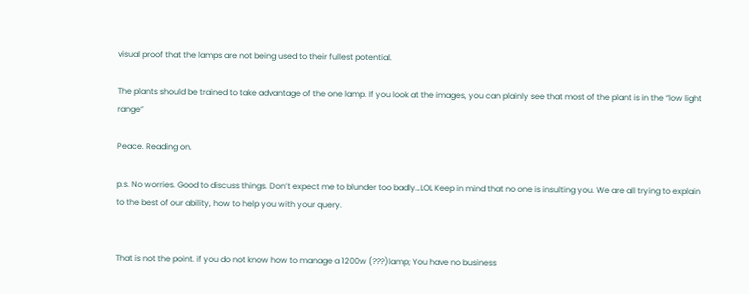visual proof that the lamps are not being used to their fullest potential.

The plants should be trained to take advantage of the one lamp. If you look at the images, you can plainly see that most of the plant is in the “low light range”

Peace. Reading on.

p.s. No worries. Good to discuss things. Don’t expect me to blunder too badly…LOL Keep in mind that no one is insulting you. We are all trying to explain to the best of our ability, how to help you with your query.


That is not the point. if you do not know how to manage a 1200w (???)lamp; You have no business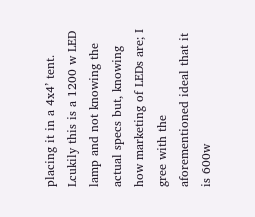placing it in a 4x4’ tent. Lcukily this is a 1200 w LED lamp and not knowing the actual specs but, knowing how marketing of LEDs are; I gree with the aforementioned ideal that it is 600w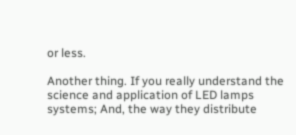or less.

Another thing. If you really understand the science and application of LED lamps systems; And, the way they distribute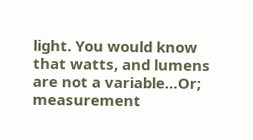light. You would know that watts, and lumens are not a variable…Or; measurement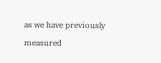as we have previously measured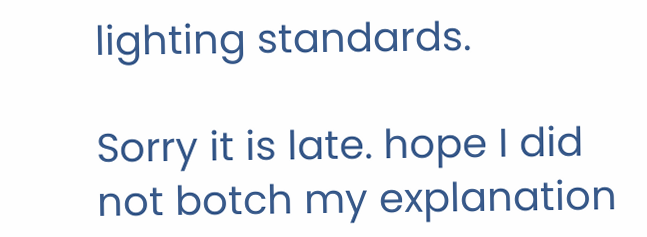lighting standards.

Sorry it is late. hope I did not botch my explanation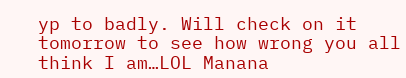yp to badly. Will check on it tomorrow to see how wrong you all think I am…LOL Manana